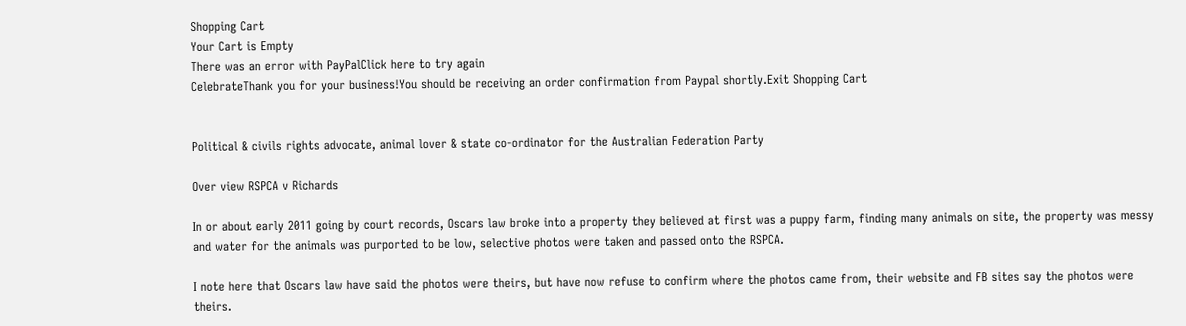Shopping Cart
Your Cart is Empty
There was an error with PayPalClick here to try again
CelebrateThank you for your business!You should be receiving an order confirmation from Paypal shortly.Exit Shopping Cart


Political & civils rights advocate, animal lover & state co-ordinator for the Australian Federation Party

Over view RSPCA v Richards

In or about early 2011 going by court records, Oscars law broke into a property they believed at first was a puppy farm, finding many animals on site, the property was messy and water for the animals was purported to be low, selective photos were taken and passed onto the RSPCA.

I note here that Oscars law have said the photos were theirs, but have now refuse to confirm where the photos came from, their website and FB sites say the photos were theirs.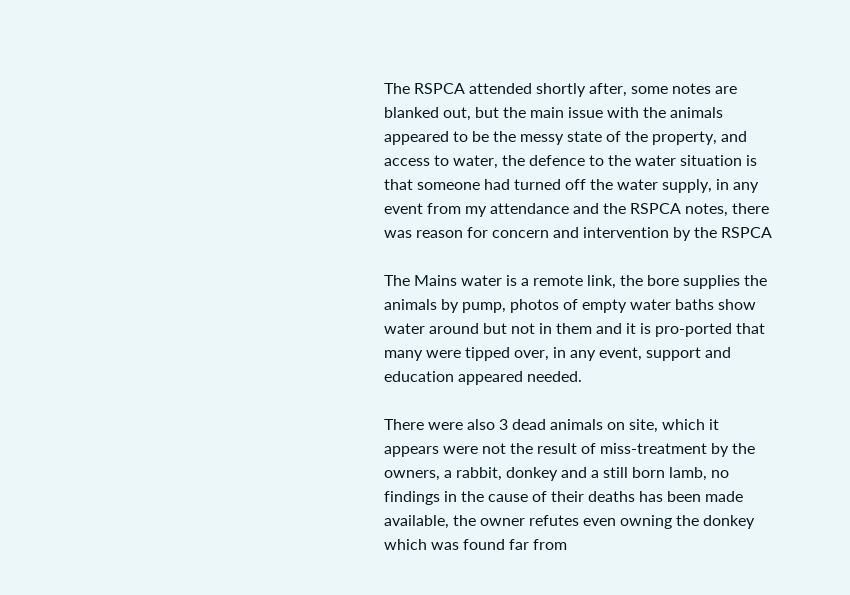The RSPCA attended shortly after, some notes are blanked out, but the main issue with the animals appeared to be the messy state of the property, and access to water, the defence to the water situation is that someone had turned off the water supply, in any event from my attendance and the RSPCA notes, there was reason for concern and intervention by the RSPCA

The Mains water is a remote link, the bore supplies the animals by pump, photos of empty water baths show water around but not in them and it is pro-ported that many were tipped over, in any event, support and education appeared needed.

There were also 3 dead animals on site, which it appears were not the result of miss-treatment by the owners, a rabbit, donkey and a still born lamb, no findings in the cause of their deaths has been made available, the owner refutes even owning the donkey which was found far from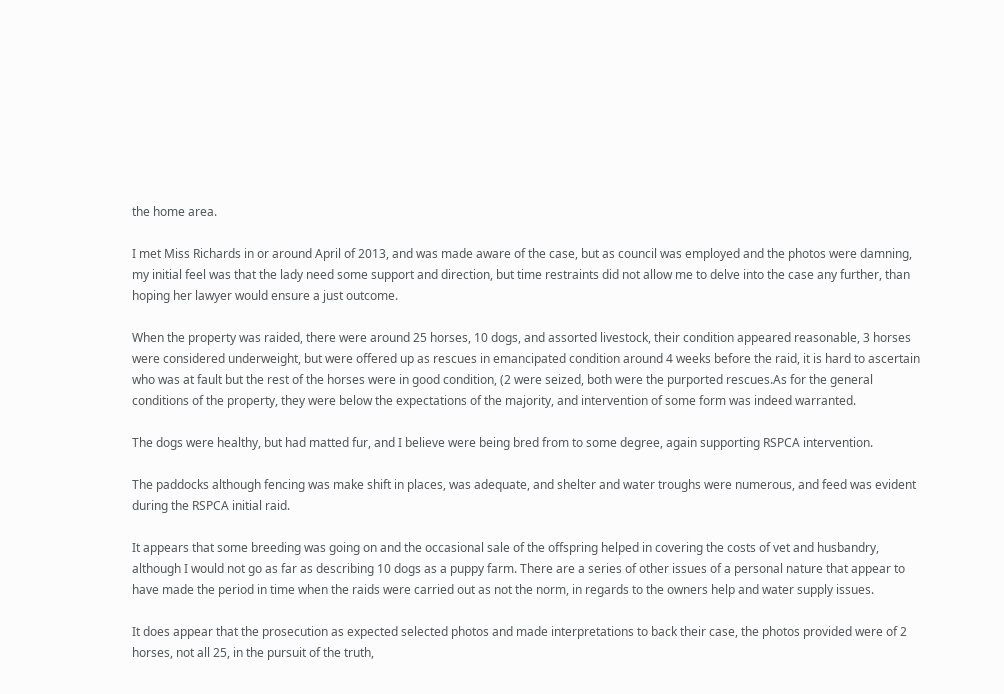the home area.

I met Miss Richards in or around April of 2013, and was made aware of the case, but as council was employed and the photos were damning, my initial feel was that the lady need some support and direction, but time restraints did not allow me to delve into the case any further, than hoping her lawyer would ensure a just outcome.

When the property was raided, there were around 25 horses, 10 dogs, and assorted livestock, their condition appeared reasonable, 3 horses were considered underweight, but were offered up as rescues in emancipated condition around 4 weeks before the raid, it is hard to ascertain who was at fault but the rest of the horses were in good condition, (2 were seized, both were the purported rescues.As for the general conditions of the property, they were below the expectations of the majority, and intervention of some form was indeed warranted.

The dogs were healthy, but had matted fur, and I believe were being bred from to some degree, again supporting RSPCA intervention.

The paddocks although fencing was make shift in places, was adequate, and shelter and water troughs were numerous, and feed was evident during the RSPCA initial raid.

It appears that some breeding was going on and the occasional sale of the offspring helped in covering the costs of vet and husbandry, although I would not go as far as describing 10 dogs as a puppy farm. There are a series of other issues of a personal nature that appear to have made the period in time when the raids were carried out as not the norm, in regards to the owners help and water supply issues.

It does appear that the prosecution as expected selected photos and made interpretations to back their case, the photos provided were of 2 horses, not all 25, in the pursuit of the truth,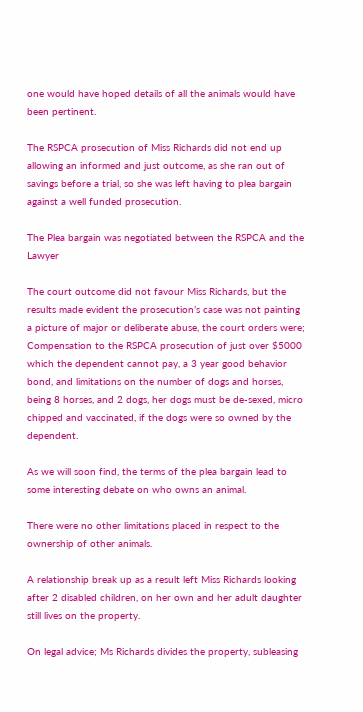one would have hoped details of all the animals would have been pertinent.

The RSPCA prosecution of Miss Richards did not end up allowing an informed and just outcome, as she ran out of savings before a trial, so she was left having to plea bargain against a well funded prosecution.

The Plea bargain was negotiated between the RSPCA and the Lawyer

The court outcome did not favour Miss Richards, but the results made evident the prosecution’s case was not painting a picture of major or deliberate abuse, the court orders were; Compensation to the RSPCA prosecution of just over $5000 which the dependent cannot pay, a 3 year good behavior bond, and limitations on the number of dogs and horses, being 8 horses, and 2 dogs, her dogs must be de-sexed, micro chipped and vaccinated, if the dogs were so owned by the dependent.

As we will soon find, the terms of the plea bargain lead to some interesting debate on who owns an animal.

There were no other limitations placed in respect to the ownership of other animals.

A relationship break up as a result left Miss Richards looking after 2 disabled children, on her own and her adult daughter still lives on the property.

On legal advice; Ms Richards divides the property, subleasing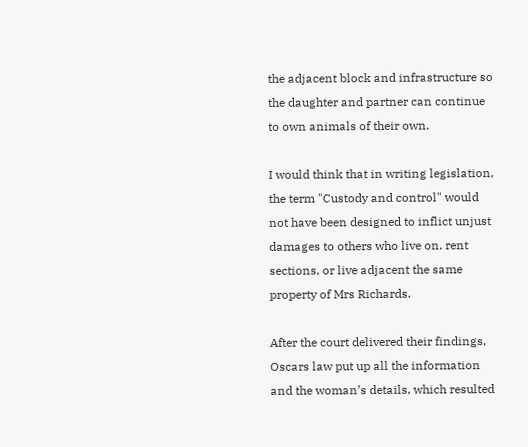the adjacent block and infrastructure so the daughter and partner can continue to own animals of their own.

I would think that in writing legislation, the term "Custody and control" would not have been designed to inflict unjust damages to others who live on. rent sections, or live adjacent the same property of Mrs Richards.

After the court delivered their findings, Oscars law put up all the information and the woman’s details, which resulted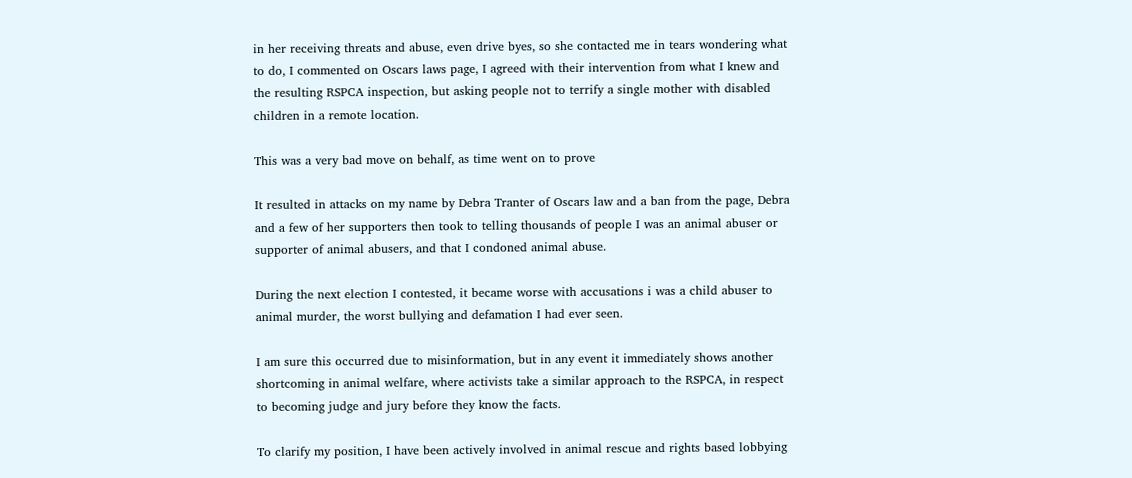in her receiving threats and abuse, even drive byes, so she contacted me in tears wondering what to do, I commented on Oscars laws page, I agreed with their intervention from what I knew and the resulting RSPCA inspection, but asking people not to terrify a single mother with disabled children in a remote location.

This was a very bad move on behalf, as time went on to prove

It resulted in attacks on my name by Debra Tranter of Oscars law and a ban from the page, Debra and a few of her supporters then took to telling thousands of people I was an animal abuser or supporter of animal abusers, and that I condoned animal abuse.

During the next election I contested, it became worse with accusations i was a child abuser to animal murder, the worst bullying and defamation I had ever seen.

I am sure this occurred due to misinformation, but in any event it immediately shows another shortcoming in animal welfare, where activists take a similar approach to the RSPCA, in respect to becoming judge and jury before they know the facts.

To clarify my position, I have been actively involved in animal rescue and rights based lobbying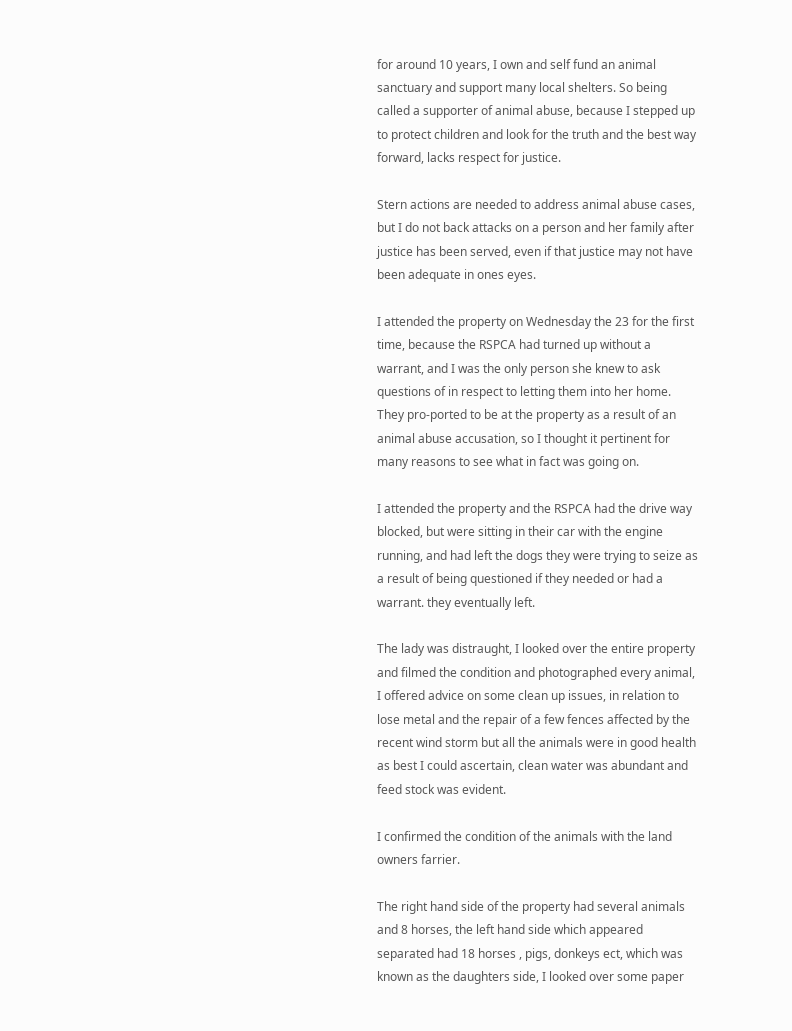for around 10 years, I own and self fund an animal sanctuary and support many local shelters. So being called a supporter of animal abuse, because I stepped up to protect children and look for the truth and the best way forward, lacks respect for justice.

Stern actions are needed to address animal abuse cases, but I do not back attacks on a person and her family after justice has been served, even if that justice may not have been adequate in ones eyes.

I attended the property on Wednesday the 23 for the first time, because the RSPCA had turned up without a warrant, and I was the only person she knew to ask questions of in respect to letting them into her home. They pro-ported to be at the property as a result of an animal abuse accusation, so I thought it pertinent for many reasons to see what in fact was going on.

I attended the property and the RSPCA had the drive way blocked, but were sitting in their car with the engine running, and had left the dogs they were trying to seize as a result of being questioned if they needed or had a warrant. they eventually left.

The lady was distraught, I looked over the entire property and filmed the condition and photographed every animal, I offered advice on some clean up issues, in relation to lose metal and the repair of a few fences affected by the recent wind storm but all the animals were in good health as best I could ascertain, clean water was abundant and feed stock was evident.

I confirmed the condition of the animals with the land owners farrier.

The right hand side of the property had several animals and 8 horses, the left hand side which appeared separated had 18 horses , pigs, donkeys ect, which was known as the daughters side, I looked over some paper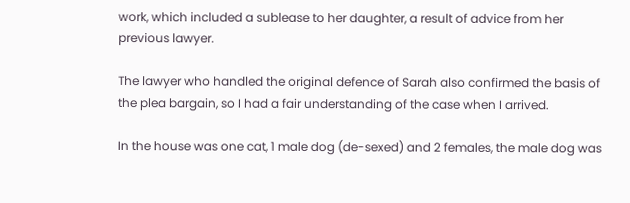work, which included a sublease to her daughter, a result of advice from her previous lawyer.

The lawyer who handled the original defence of Sarah also confirmed the basis of the plea bargain, so I had a fair understanding of the case when I arrived.

In the house was one cat, 1 male dog (de-sexed) and 2 females, the male dog was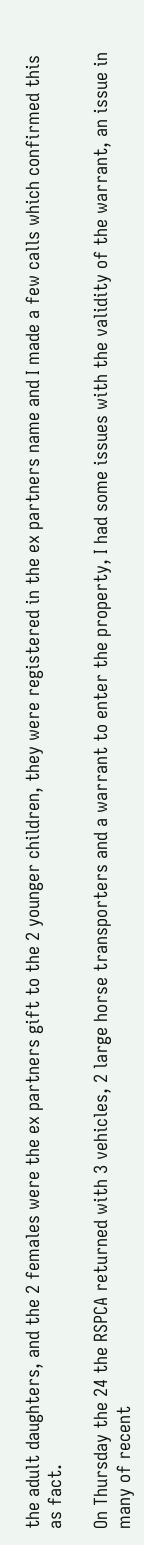the adult daughters, and the 2 females were the ex partners gift to the 2 younger children, they were registered in the ex partners name and I made a few calls which confirmed this as fact.

On Thursday the 24 the RSPCA returned with 3 vehicles, 2 large horse transporters and a warrant to enter the property, I had some issues with the validity of the warrant, an issue in many of recent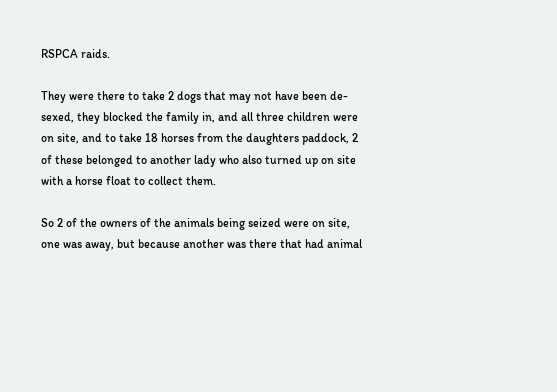RSPCA raids.

They were there to take 2 dogs that may not have been de-sexed, they blocked the family in, and all three children were on site, and to take 18 horses from the daughters paddock, 2 of these belonged to another lady who also turned up on site with a horse float to collect them.

So 2 of the owners of the animals being seized were on site, one was away, but because another was there that had animal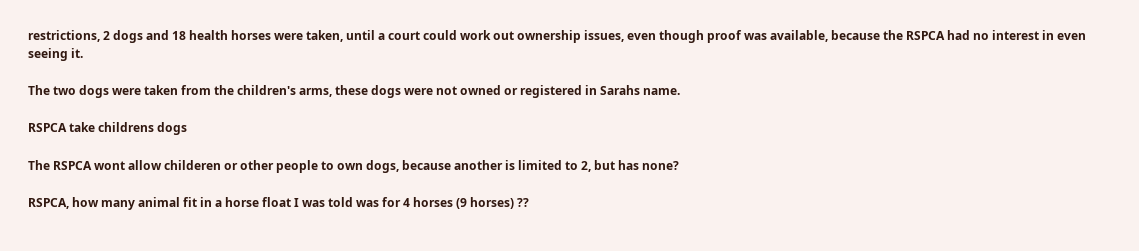restrictions, 2 dogs and 18 health horses were taken, until a court could work out ownership issues, even though proof was available, because the RSPCA had no interest in even seeing it.

The two dogs were taken from the children's arms, these dogs were not owned or registered in Sarahs name.

RSPCA take childrens dogs

The RSPCA wont allow childeren or other people to own dogs, because another is limited to 2, but has none?

RSPCA, how many animal fit in a horse float I was told was for 4 horses (9 horses) ??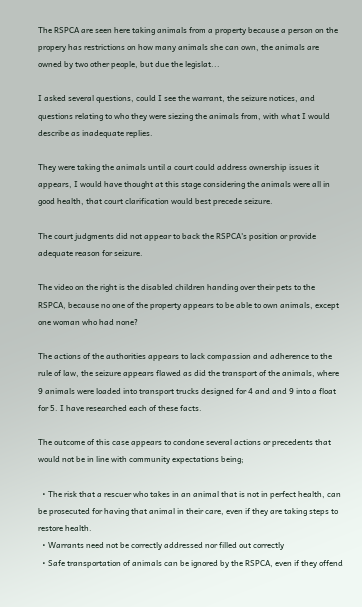The RSPCA are seen here taking animals from a property because a person on the propery has restrictions on how many animals she can own, the animals are owned by two other people, but due the legislat...

I asked several questions, could I see the warrant, the seizure notices, and questions relating to who they were siezing the animals from, with what I would describe as inadequate replies.

They were taking the animals until a court could address ownership issues it appears, I would have thought at this stage considering the animals were all in good health, that court clarification would best precede seizure.

The court judgments did not appear to back the RSPCA's position or provide adequate reason for seizure.

The video on the right is the disabled children handing over their pets to the RSPCA, because no one of the property appears to be able to own animals, except one woman who had none?

The actions of the authorities appears to lack compassion and adherence to the rule of law, the seizure appears flawed as did the transport of the animals, where 9 animals were loaded into transport trucks designed for 4 and and 9 into a float for 5. I have researched each of these facts.

The outcome of this case appears to condone several actions or precedents that would not be in line with community expectations being;

  • The risk that a rescuer who takes in an animal that is not in perfect health, can be prosecuted for having that animal in their care, even if they are taking steps to restore health.
  • Warrants need not be correctly addressed nor filled out correctly
  • Safe transportation of animals can be ignored by the RSPCA, even if they offend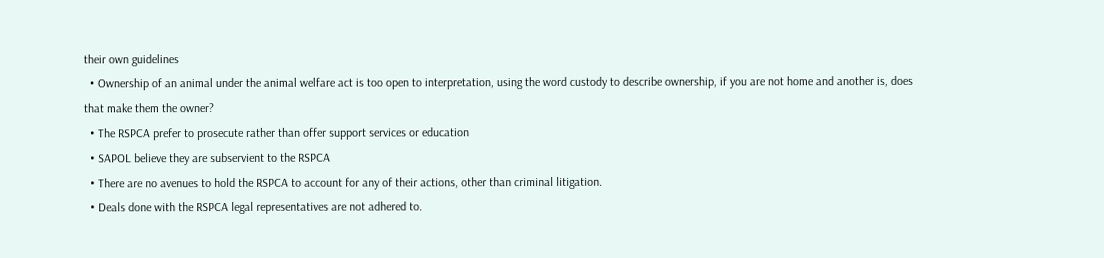their own guidelines
  • Ownership of an animal under the animal welfare act is too open to interpretation, using the word custody to describe ownership, if you are not home and another is, does that make them the owner?
  • The RSPCA prefer to prosecute rather than offer support services or education
  • SAPOL believe they are subservient to the RSPCA
  • There are no avenues to hold the RSPCA to account for any of their actions, other than criminal litigation.
  • Deals done with the RSPCA legal representatives are not adhered to.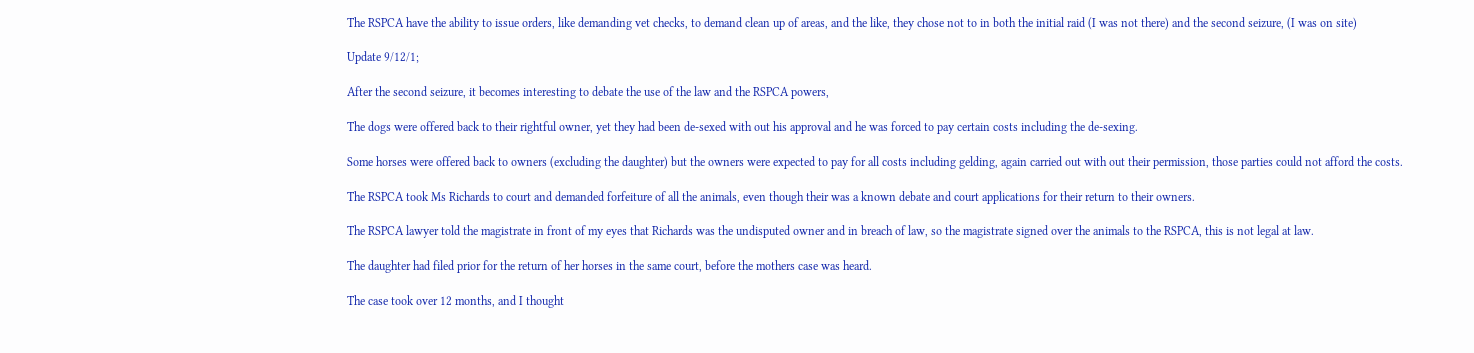The RSPCA have the ability to issue orders, like demanding vet checks, to demand clean up of areas, and the like, they chose not to in both the initial raid (I was not there) and the second seizure, (I was on site)

Update 9/12/1;

After the second seizure, it becomes interesting to debate the use of the law and the RSPCA powers,

The dogs were offered back to their rightful owner, yet they had been de-sexed with out his approval and he was forced to pay certain costs including the de-sexing.

Some horses were offered back to owners (excluding the daughter) but the owners were expected to pay for all costs including gelding, again carried out with out their permission, those parties could not afford the costs.

The RSPCA took Ms Richards to court and demanded forfeiture of all the animals, even though their was a known debate and court applications for their return to their owners.

The RSPCA lawyer told the magistrate in front of my eyes that Richards was the undisputed owner and in breach of law, so the magistrate signed over the animals to the RSPCA, this is not legal at law.

The daughter had filed prior for the return of her horses in the same court, before the mothers case was heard.

The case took over 12 months, and I thought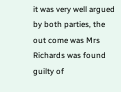it was very well argued by both parties, the out come was Mrs Richards was found guilty of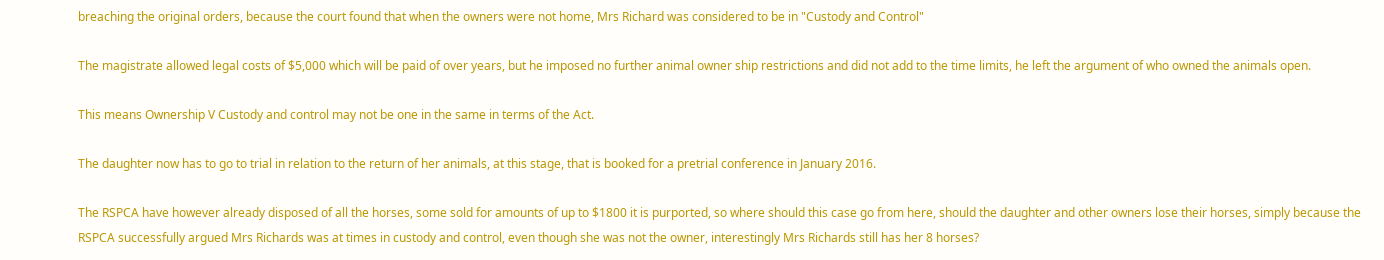breaching the original orders, because the court found that when the owners were not home, Mrs Richard was considered to be in "Custody and Control"

The magistrate allowed legal costs of $5,000 which will be paid of over years, but he imposed no further animal owner ship restrictions and did not add to the time limits, he left the argument of who owned the animals open.

This means Ownership V Custody and control may not be one in the same in terms of the Act.

The daughter now has to go to trial in relation to the return of her animals, at this stage, that is booked for a pretrial conference in January 2016.

The RSPCA have however already disposed of all the horses, some sold for amounts of up to $1800 it is purported, so where should this case go from here, should the daughter and other owners lose their horses, simply because the RSPCA successfully argued Mrs Richards was at times in custody and control, even though she was not the owner, interestingly Mrs Richards still has her 8 horses?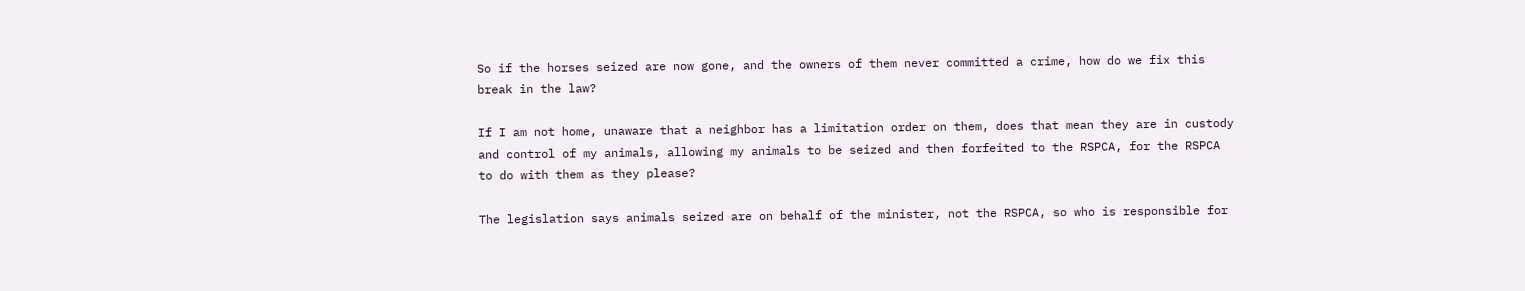So if the horses seized are now gone, and the owners of them never committed a crime, how do we fix this break in the law?

If I am not home, unaware that a neighbor has a limitation order on them, does that mean they are in custody and control of my animals, allowing my animals to be seized and then forfeited to the RSPCA, for the RSPCA to do with them as they please?

The legislation says animals seized are on behalf of the minister, not the RSPCA, so who is responsible for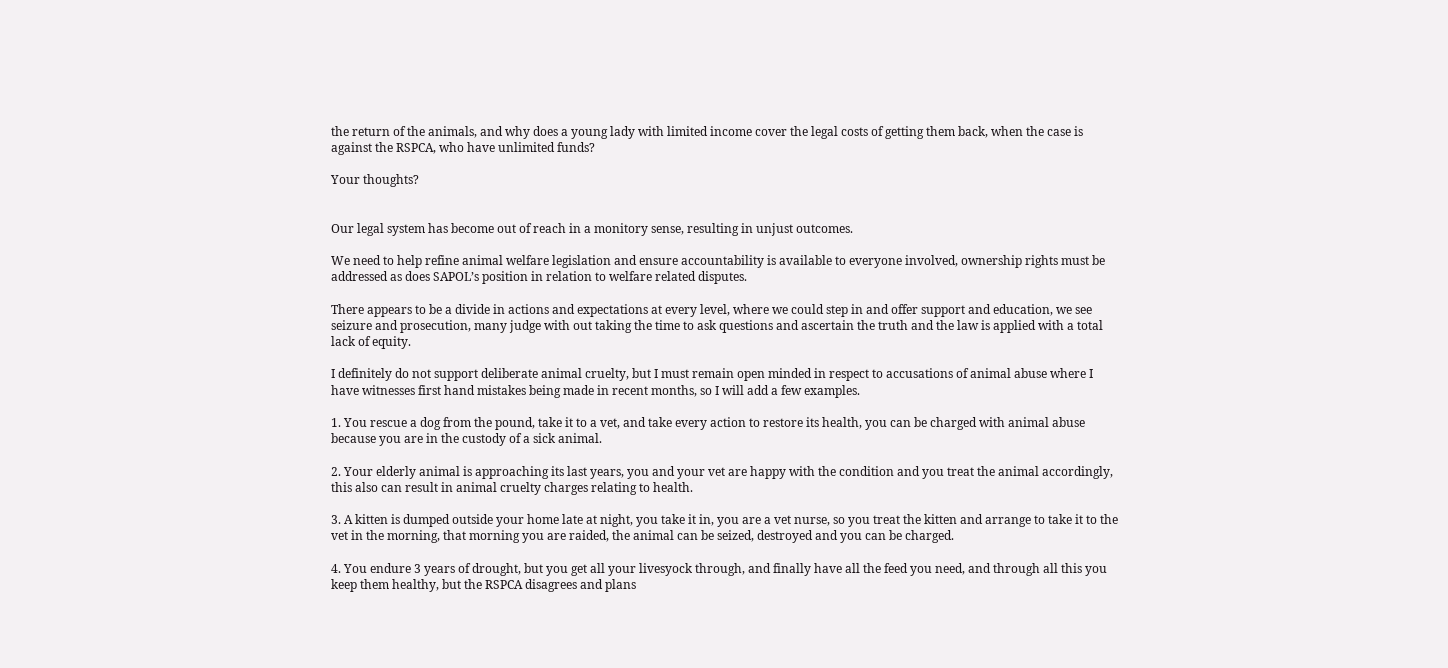the return of the animals, and why does a young lady with limited income cover the legal costs of getting them back, when the case is against the RSPCA, who have unlimited funds?

Your thoughts?


Our legal system has become out of reach in a monitory sense, resulting in unjust outcomes.

We need to help refine animal welfare legislation and ensure accountability is available to everyone involved, ownership rights must be addressed as does SAPOL’s position in relation to welfare related disputes.

There appears to be a divide in actions and expectations at every level, where we could step in and offer support and education, we see seizure and prosecution, many judge with out taking the time to ask questions and ascertain the truth and the law is applied with a total lack of equity.

I definitely do not support deliberate animal cruelty, but I must remain open minded in respect to accusations of animal abuse where I have witnesses first hand mistakes being made in recent months, so I will add a few examples.

1. You rescue a dog from the pound, take it to a vet, and take every action to restore its health, you can be charged with animal abuse because you are in the custody of a sick animal.

2. Your elderly animal is approaching its last years, you and your vet are happy with the condition and you treat the animal accordingly, this also can result in animal cruelty charges relating to health.

3. A kitten is dumped outside your home late at night, you take it in, you are a vet nurse, so you treat the kitten and arrange to take it to the vet in the morning, that morning you are raided, the animal can be seized, destroyed and you can be charged.

4. You endure 3 years of drought, but you get all your livesyock through, and finally have all the feed you need, and through all this you keep them healthy, but the RSPCA disagrees and plans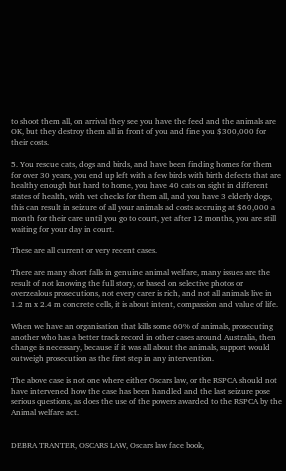to shoot them all, on arrival they see you have the feed and the animals are OK, but they destroy them all in front of you and fine you $300,000 for their costs.

5. You rescue cats, dogs and birds, and have been finding homes for them for over 30 years, you end up left with a few birds with birth defects that are healthy enough but hard to home, you have 40 cats on sight in different states of health, with vet checks for them all, and you have 3 elderly dogs, this can result in seizure of all your animals ad costs accruing at $60,000 a month for their care until you go to court, yet after 12 months, you are still waiting for your day in court.

These are all current or very recent cases.

There are many short falls in genuine animal welfare, many issues are the result of not knowing the full story, or based on selective photos or overzealous prosecutions, not every carer is rich, and not all animals live in 1.2 m x 2.4 m concrete cells, it is about intent, compassion and value of life.

When we have an organisation that kills some 60% of animals, prosecuting another who has a better track record in other cases around Australia, then change is necessary, because if it was all about the animals, support would outweigh prosecution as the first step in any intervention.

The above case is not one where either Oscars law, or the RSPCA should not have intervened how the case has been handled and the last seizure pose serious questions, as does the use of the powers awarded to the RSPCA by the Animal welfare act.


DEBRA TRANTER, OSCARS LAW, Oscars law face book,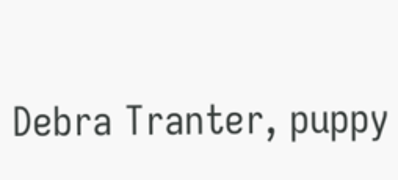Debra Tranter, puppy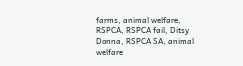farms, animal welfare, RSPCA, RSPCA fail, Ditsy Donna, RSPCA SA, animal welfare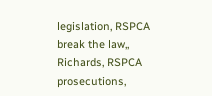legislation, RSPCA break the law,, Richards, RSPCA prosecutions,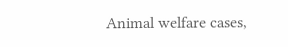Animal welfare cases,